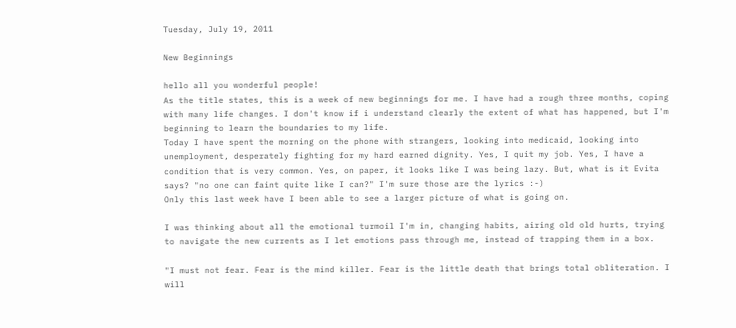Tuesday, July 19, 2011

New Beginnings

hello all you wonderful people!
As the title states, this is a week of new beginnings for me. I have had a rough three months, coping with many life changes. I don't know if i understand clearly the extent of what has happened, but I'm beginning to learn the boundaries to my life.
Today I have spent the morning on the phone with strangers, looking into medicaid, looking into unemployment, desperately fighting for my hard earned dignity. Yes, I quit my job. Yes, I have a condition that is very common. Yes, on paper, it looks like I was being lazy. But, what is it Evita says? "no one can faint quite like I can?" I'm sure those are the lyrics :-)
Only this last week have I been able to see a larger picture of what is going on.

I was thinking about all the emotional turmoil I'm in, changing habits, airing old old hurts, trying to navigate the new currents as I let emotions pass through me, instead of trapping them in a box.

"I must not fear. Fear is the mind killer. Fear is the little death that brings total obliteration. I will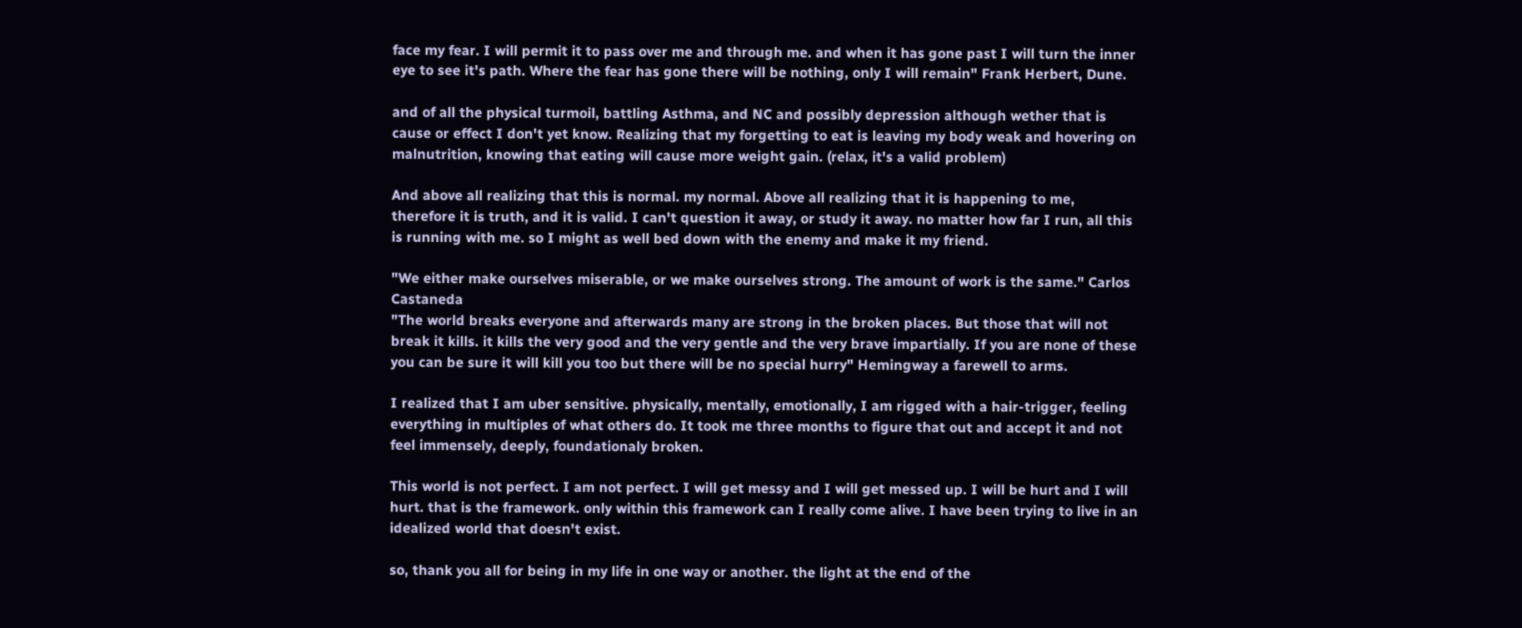face my fear. I will permit it to pass over me and through me. and when it has gone past I will turn the inner eye to see it's path. Where the fear has gone there will be nothing, only I will remain" Frank Herbert, Dune.

and of all the physical turmoil, battling Asthma, and NC and possibly depression although wether that is cause or effect I don't yet know. Realizing that my forgetting to eat is leaving my body weak and hovering on malnutrition, knowing that eating will cause more weight gain. (relax, it's a valid problem)

And above all realizing that this is normal. my normal. Above all realizing that it is happening to me, therefore it is truth, and it is valid. I can't question it away, or study it away. no matter how far I run, all this is running with me. so I might as well bed down with the enemy and make it my friend.

"We either make ourselves miserable, or we make ourselves strong. The amount of work is the same." Carlos Castaneda
"The world breaks everyone and afterwards many are strong in the broken places. But those that will not break it kills. it kills the very good and the very gentle and the very brave impartially. If you are none of these you can be sure it will kill you too but there will be no special hurry" Hemingway a farewell to arms.

I realized that I am uber sensitive. physically, mentally, emotionally, I am rigged with a hair-trigger, feeling everything in multiples of what others do. It took me three months to figure that out and accept it and not feel immensely, deeply, foundationaly broken.

This world is not perfect. I am not perfect. I will get messy and I will get messed up. I will be hurt and I will hurt. that is the framework. only within this framework can I really come alive. I have been trying to live in an idealized world that doesn't exist.

so, thank you all for being in my life in one way or another. the light at the end of the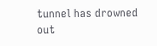tunnel has drowned out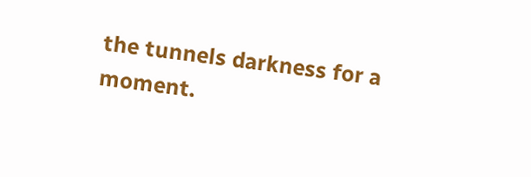the tunnels darkness for a moment.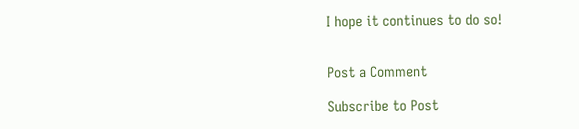I hope it continues to do so!


Post a Comment

Subscribe to Post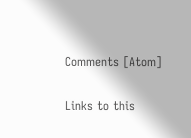Comments [Atom]

Links to this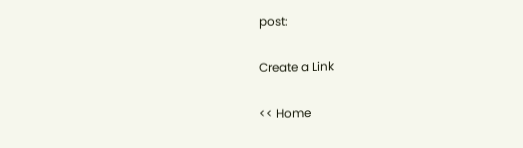post:

Create a Link

<< Home